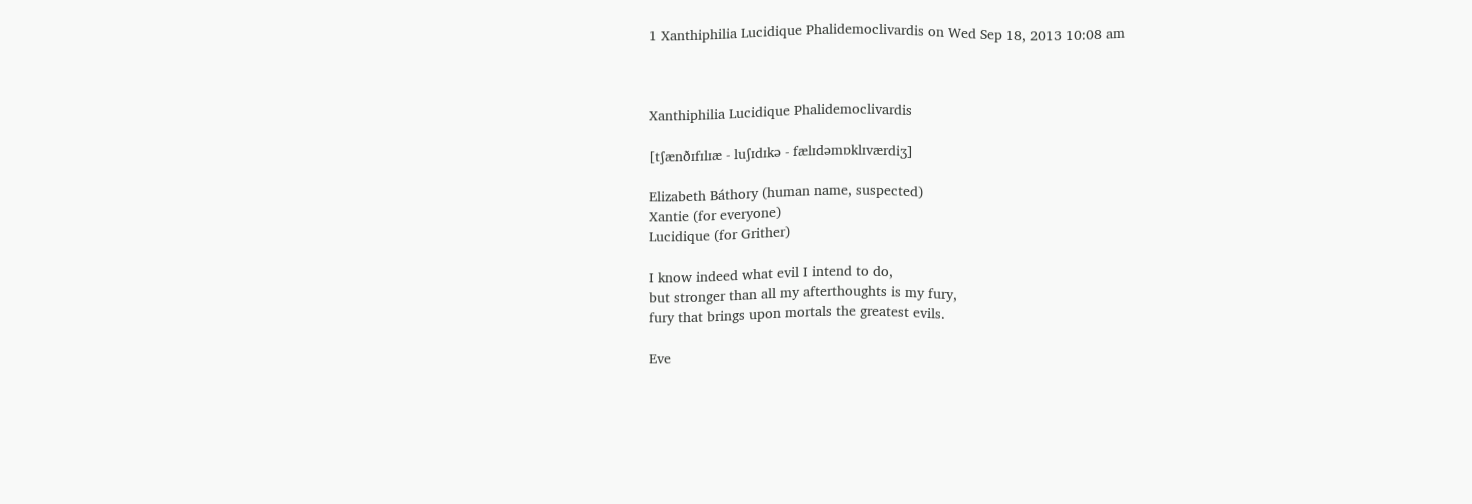1 Xanthiphilia Lucidique Phalidemoclivardis on Wed Sep 18, 2013 10:08 am



Xanthiphilia Lucidique Phalidemoclivardis

[tʃænðɪfɪlɪæ - luʃɪdɪkə - fælɪdəmɒklɪværdiʒ]

Elizabeth Báthory (human name, suspected)
Xantie (for everyone)
Lucidique (for Grither)

I know indeed what evil I intend to do,
but stronger than all my afterthoughts is my fury,
fury that brings upon mortals the greatest evils.

Eve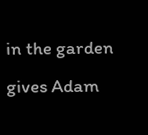in the garden gives Adam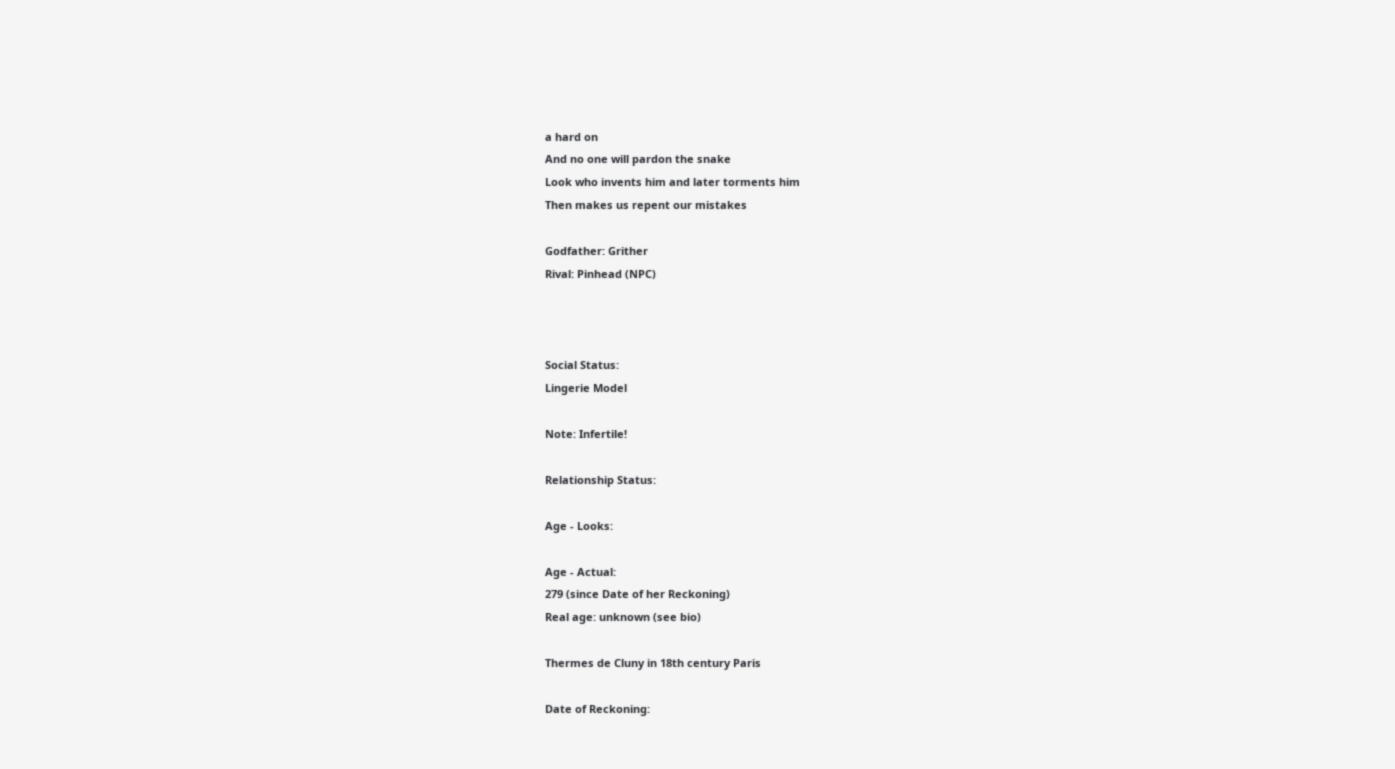a hard on
And no one will pardon the snake
Look who invents him and later torments him
Then makes us repent our mistakes

Godfather: Grither
Rival: Pinhead (NPC)



Social Status:
Lingerie Model

Note: Infertile!

Relationship Status:

Age - Looks:

Age - Actual:
279 (since Date of her Reckoning)
Real age: unknown (see bio)

Thermes de Cluny in 18th century Paris

Date of Reckoning: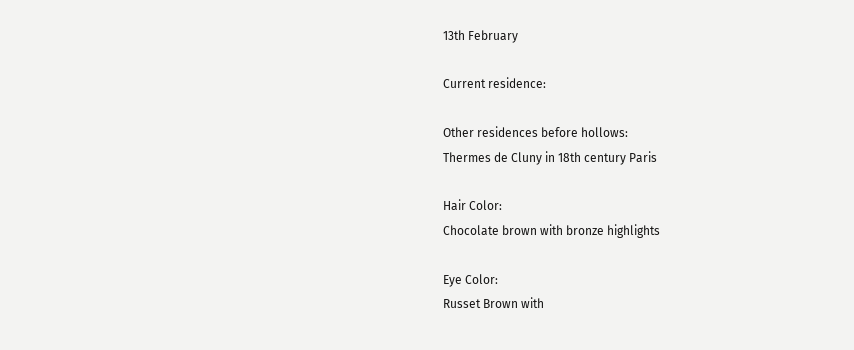13th February

Current residence:

Other residences before hollows:
Thermes de Cluny in 18th century Paris

Hair Color:
Chocolate brown with bronze highlights

Eye Color:
Russet Brown with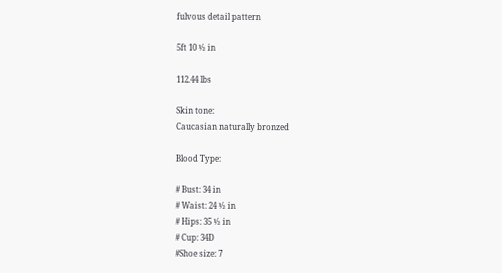fulvous detail pattern

5ft 10 ½ in

112.44 lbs

Skin tone:
Caucasian naturally bronzed

Blood Type:

# Bust: 34 in
# Waist: 24 ½ in
# Hips: 35 ½ in
# Cup: 34D
#Shoe size: 7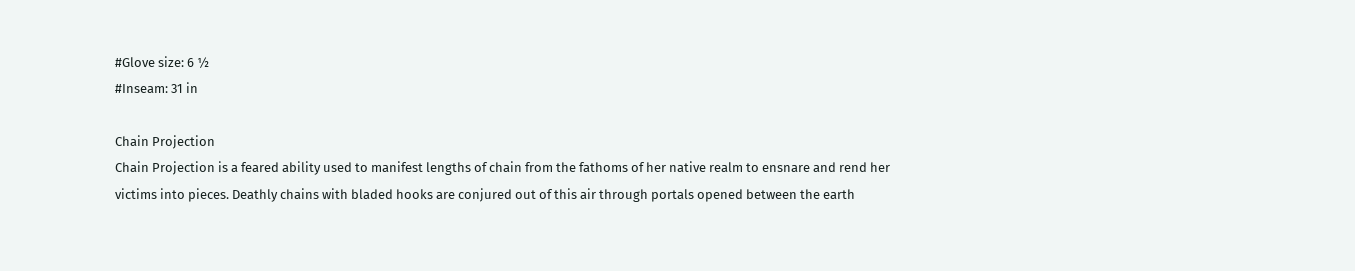#Glove size: 6 ½
#Inseam: 31 in

Chain Projection
Chain Projection is a feared ability used to manifest lengths of chain from the fathoms of her native realm to ensnare and rend her victims into pieces. Deathly chains with bladed hooks are conjured out of this air through portals opened between the earth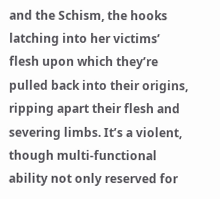and the Schism, the hooks latching into her victims’ flesh upon which they’re pulled back into their origins, ripping apart their flesh and severing limbs. It’s a violent, though multi-functional ability not only reserved for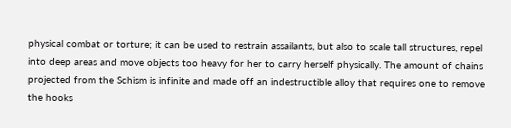physical combat or torture; it can be used to restrain assailants, but also to scale tall structures, repel into deep areas and move objects too heavy for her to carry herself physically. The amount of chains projected from the Schism is infinite and made off an indestructible alloy that requires one to remove the hooks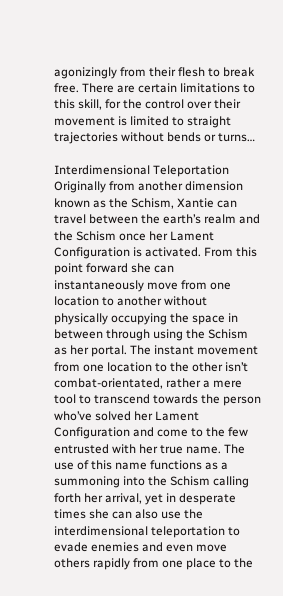agonizingly from their flesh to break free. There are certain limitations to this skill, for the control over their movement is limited to straight trajectories without bends or turns…

Interdimensional Teleportation
Originally from another dimension known as the Schism, Xantie can travel between the earth’s realm and the Schism once her Lament Configuration is activated. From this point forward she can instantaneously move from one location to another without physically occupying the space in between through using the Schism as her portal. The instant movement from one location to the other isn’t combat-orientated, rather a mere tool to transcend towards the person who’ve solved her Lament Configuration and come to the few entrusted with her true name. The use of this name functions as a summoning into the Schism calling forth her arrival, yet in desperate times she can also use the interdimensional teleportation to evade enemies and even move others rapidly from one place to the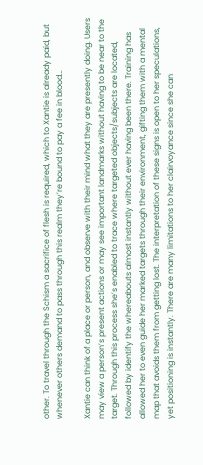other. To travel through the Schism a sacrifice of flesh is required, which to Xantie is already paid, but whenever others demand to pass through this realm they’re bound to pay a fee in blood…

Xantie can think of a place or person, and observe with their mind what they are presently doing. Users may view a person’s present actions or may see important landmarks without having to be near to the target. Through this process she’s enabled to trace where targeted objects/subjects are located, followed by identify the whereabouts almost instantly without ever having been there. Training has allowed her to even guide her marked targets through their environment, gifting them with a mental map that avoids them from getting lost. The interpretation of these signs is open to her speculations, yet positioning is instantly. There are many limitations to her clairvoyance since she can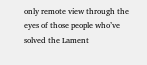only remote view through the eyes of those people who’ve solved the Lament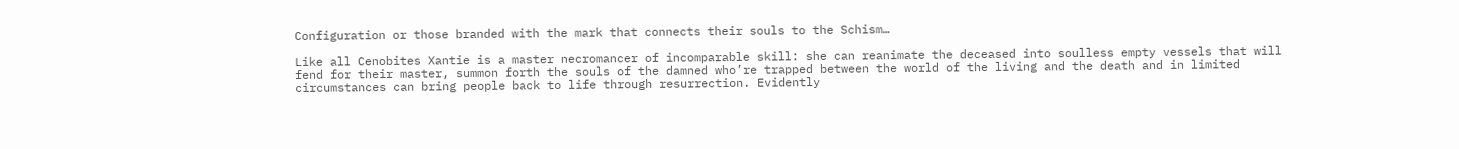Configuration or those branded with the mark that connects their souls to the Schism…

Like all Cenobites Xantie is a master necromancer of incomparable skill: she can reanimate the deceased into soulless empty vessels that will fend for their master, summon forth the souls of the damned who’re trapped between the world of the living and the death and in limited circumstances can bring people back to life through resurrection. Evidently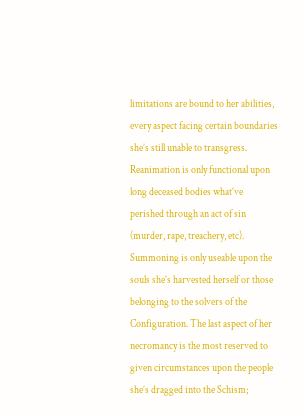limitations are bound to her abilities, every aspect facing certain boundaries she’s still unable to transgress. Reanimation is only functional upon long deceased bodies what’ve perished through an act of sin (murder, rape, treachery, etc). Summoning is only useable upon the souls she’s harvested herself or those belonging to the solvers of the Configuration. The last aspect of her necromancy is the most reserved to given circumstances upon the people she’s dragged into the Schism;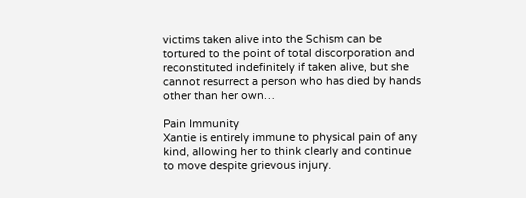victims taken alive into the Schism can be tortured to the point of total discorporation and reconstituted indefinitely if taken alive, but she cannot resurrect a person who has died by hands other than her own…

Pain Immunity
Xantie is entirely immune to physical pain of any kind, allowing her to think clearly and continue to move despite grievous injury.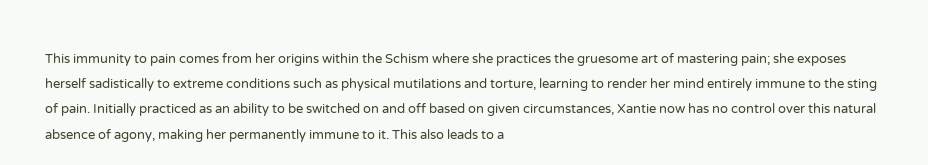This immunity to pain comes from her origins within the Schism where she practices the gruesome art of mastering pain; she exposes herself sadistically to extreme conditions such as physical mutilations and torture, learning to render her mind entirely immune to the sting of pain. Initially practiced as an ability to be switched on and off based on given circumstances, Xantie now has no control over this natural absence of agony, making her permanently immune to it. This also leads to a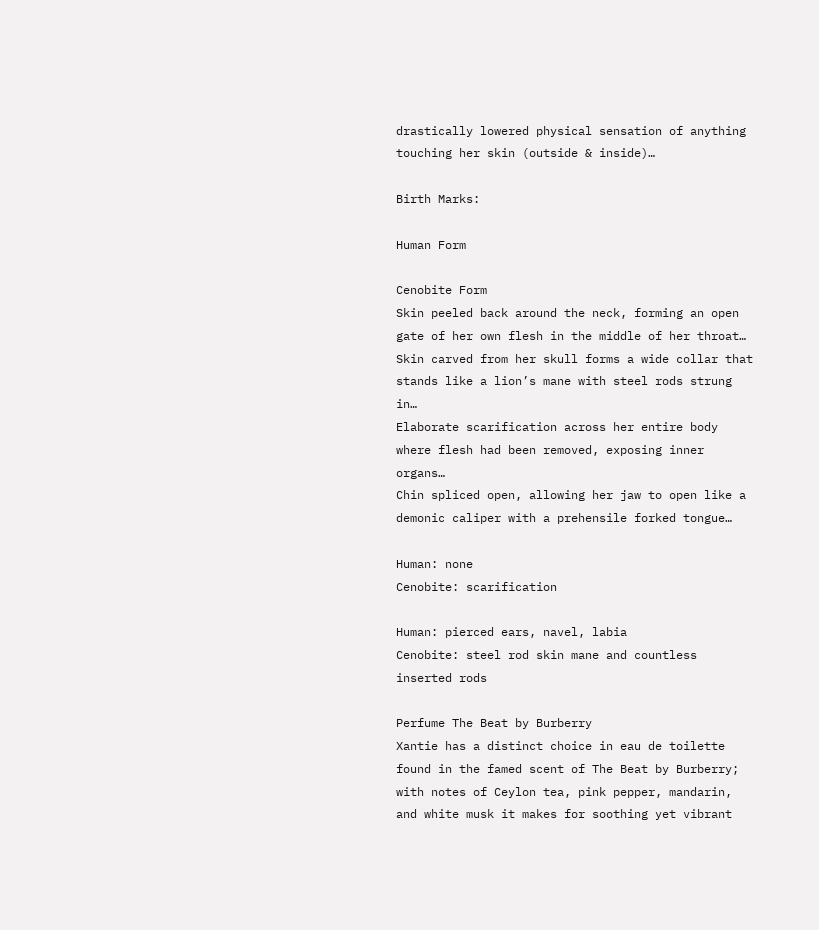drastically lowered physical sensation of anything touching her skin (outside & inside)…

Birth Marks:

Human Form

Cenobite Form
Skin peeled back around the neck, forming an open gate of her own flesh in the middle of her throat…
Skin carved from her skull forms a wide collar that stands like a lion’s mane with steel rods strung in…
Elaborate scarification across her entire body where flesh had been removed, exposing inner organs…
Chin spliced open, allowing her jaw to open like a demonic caliper with a prehensile forked tongue…

Human: none
Cenobite: scarification

Human: pierced ears, navel, labia
Cenobite: steel rod skin mane and countless inserted rods

Perfume The Beat by Burberry
Xantie has a distinct choice in eau de toilette found in the famed scent of The Beat by Burberry; with notes of Ceylon tea, pink pepper, mandarin, and white musk it makes for soothing yet vibrant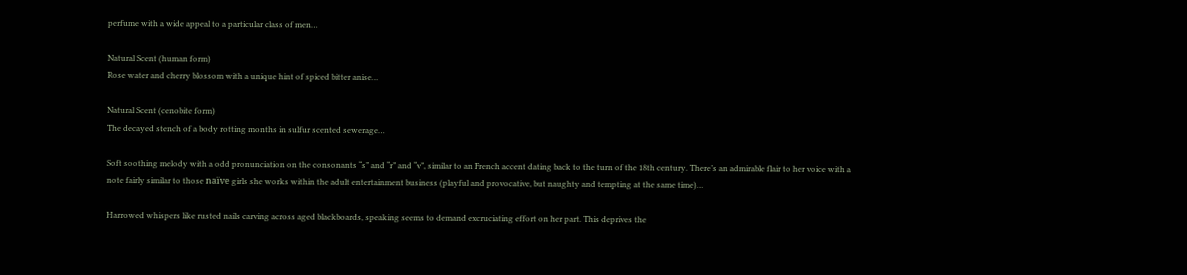perfume with a wide appeal to a particular class of men…

Natural Scent (human form)
Rose water and cherry blossom with a unique hint of spiced bitter anise…

Natural Scent (cenobite form)
The decayed stench of a body rotting months in sulfur scented sewerage…

Soft soothing melody with a odd pronunciation on the consonants “s” and “r” and “v”, similar to an French accent dating back to the turn of the 18th century. There’s an admirable flair to her voice with a note fairly similar to those naïve girls she works within the adult entertainment business (playful and provocative, but naughty and tempting at the same time)…

Harrowed whispers like rusted nails carving across aged blackboards, speaking seems to demand excruciating effort on her part. This deprives the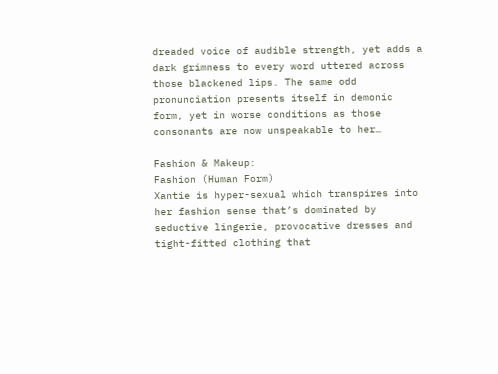dreaded voice of audible strength, yet adds a dark grimness to every word uttered across those blackened lips. The same odd pronunciation presents itself in demonic form, yet in worse conditions as those consonants are now unspeakable to her…

Fashion & Makeup:
Fashion (Human Form)
Xantie is hyper-sexual which transpires into her fashion sense that’s dominated by seductive lingerie, provocative dresses and tight-fitted clothing that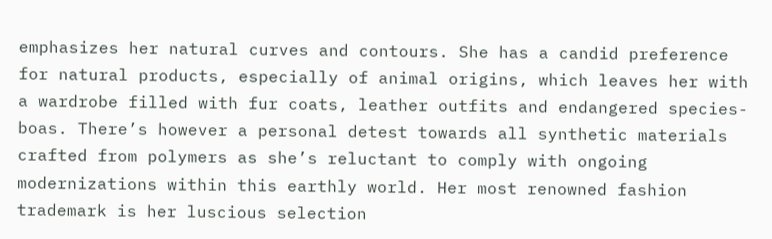emphasizes her natural curves and contours. She has a candid preference for natural products, especially of animal origins, which leaves her with a wardrobe filled with fur coats, leather outfits and endangered species-boas. There’s however a personal detest towards all synthetic materials crafted from polymers as she’s reluctant to comply with ongoing modernizations within this earthly world. Her most renowned fashion trademark is her luscious selection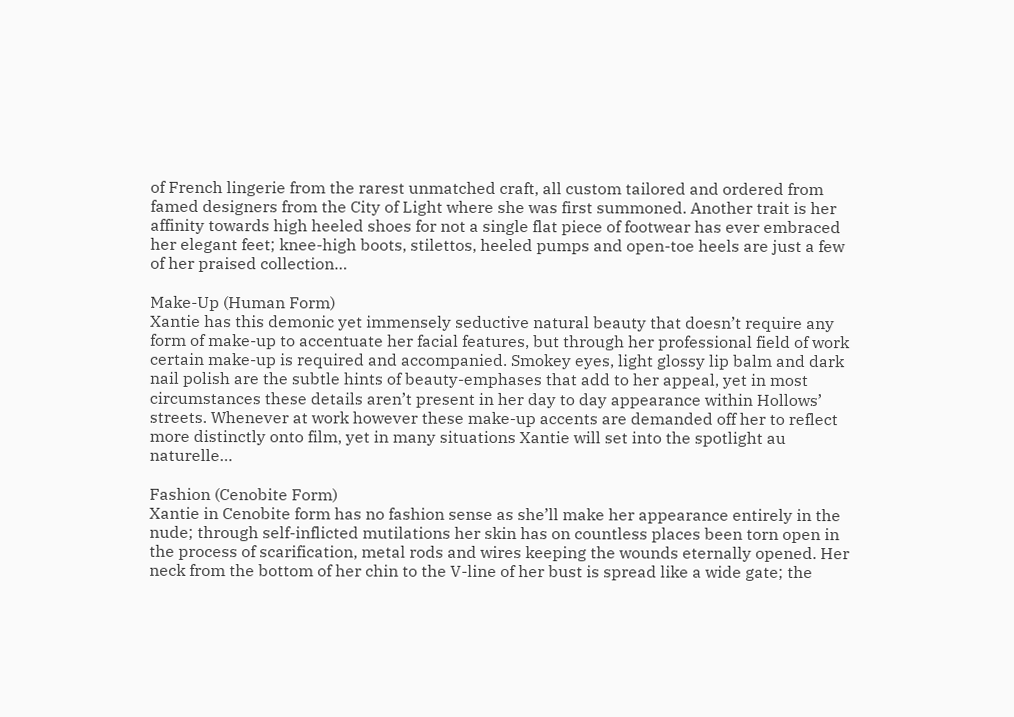of French lingerie from the rarest unmatched craft, all custom tailored and ordered from famed designers from the City of Light where she was first summoned. Another trait is her affinity towards high heeled shoes for not a single flat piece of footwear has ever embraced her elegant feet; knee-high boots, stilettos, heeled pumps and open-toe heels are just a few of her praised collection…

Make-Up (Human Form)
Xantie has this demonic yet immensely seductive natural beauty that doesn’t require any form of make-up to accentuate her facial features, but through her professional field of work certain make-up is required and accompanied. Smokey eyes, light glossy lip balm and dark nail polish are the subtle hints of beauty-emphases that add to her appeal, yet in most circumstances these details aren’t present in her day to day appearance within Hollows’ streets. Whenever at work however these make-up accents are demanded off her to reflect more distinctly onto film, yet in many situations Xantie will set into the spotlight au naturelle…

Fashion (Cenobite Form)
Xantie in Cenobite form has no fashion sense as she’ll make her appearance entirely in the nude; through self-inflicted mutilations her skin has on countless places been torn open in the process of scarification, metal rods and wires keeping the wounds eternally opened. Her neck from the bottom of her chin to the V-line of her bust is spread like a wide gate; the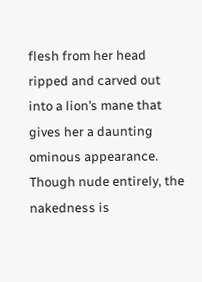flesh from her head ripped and carved out into a lion’s mane that gives her a daunting ominous appearance. Though nude entirely, the nakedness is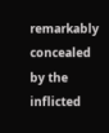remarkably concealed by the inflicted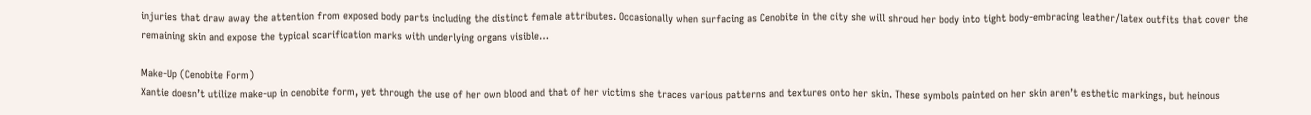injuries that draw away the attention from exposed body parts including the distinct female attributes. Occasionally when surfacing as Cenobite in the city she will shroud her body into tight body-embracing leather/latex outfits that cover the remaining skin and expose the typical scarification marks with underlying organs visible…

Make-Up (Cenobite Form)
Xantie doesn’t utilize make-up in cenobite form, yet through the use of her own blood and that of her victims she traces various patterns and textures onto her skin. These symbols painted on her skin aren’t esthetic markings, but heinous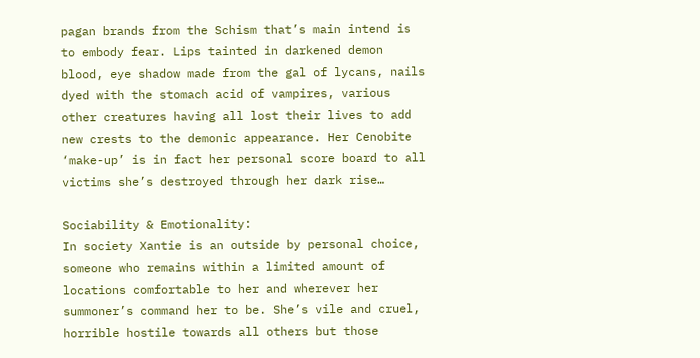pagan brands from the Schism that’s main intend is to embody fear. Lips tainted in darkened demon blood, eye shadow made from the gal of lycans, nails dyed with the stomach acid of vampires, various other creatures having all lost their lives to add new crests to the demonic appearance. Her Cenobite ‘make-up’ is in fact her personal score board to all victims she’s destroyed through her dark rise…

Sociability & Emotionality:
In society Xantie is an outside by personal choice, someone who remains within a limited amount of locations comfortable to her and wherever her summoner’s command her to be. She’s vile and cruel, horrible hostile towards all others but those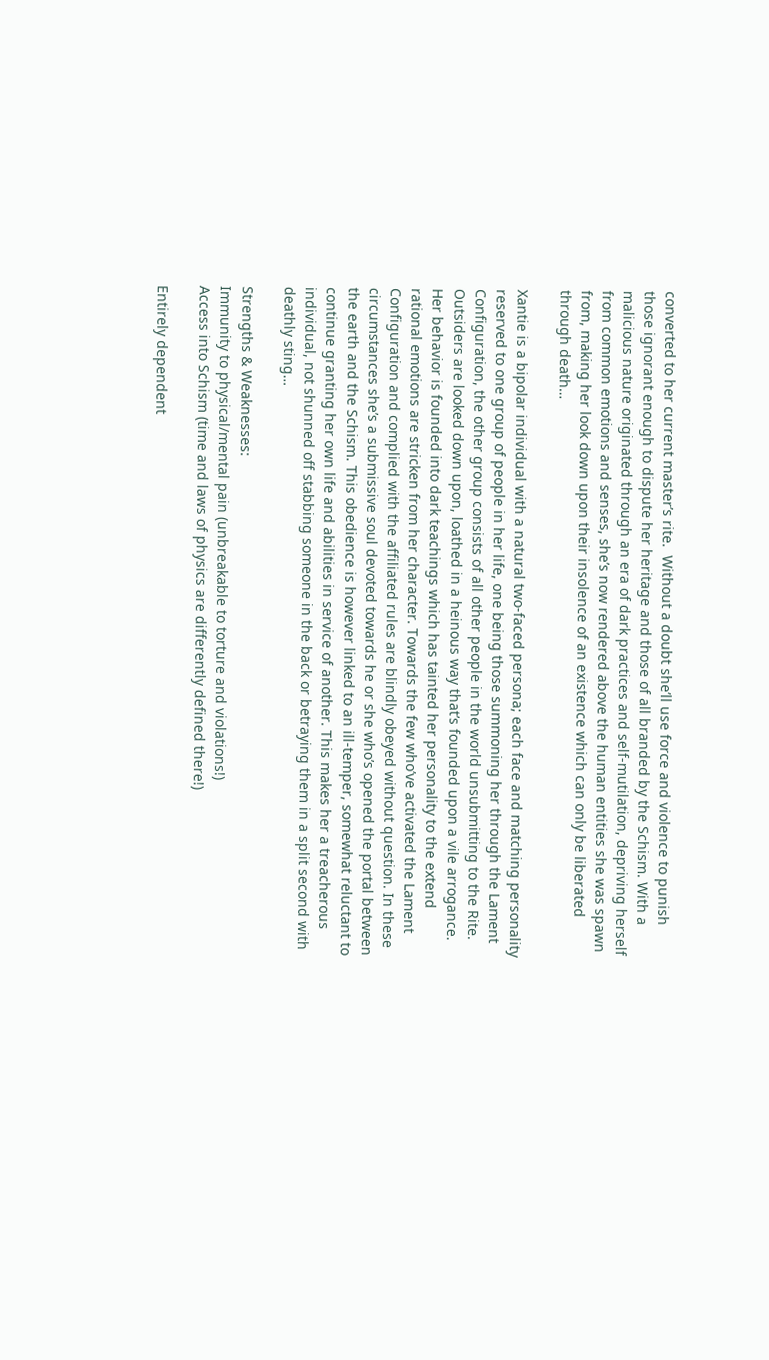converted to her current master’s rite.  Without a doubt she’ll use force and violence to punish those ignorant enough to dispute her heritage and those of all branded by the Schism. With a malicious nature originated through an era of dark practices and self-mutilation, depriving herself from common emotions and senses, she’s now rendered above the human entities she was spawn from, making her look down upon their insolence of an existence which can only be liberated through death…

Xantie is a bipolar individual with a natural two-faced persona; each face and matching personality reserved to one group of people in her life, one being those summoning her through the Lament Configuration, the other group consists of all other people in the world unsubmitting to the Rite. Outsiders are looked down upon, loathed in a heinous way that’s founded upon a vile arrogance.  Her behavior is founded into dark teachings which has tainted her personality to the extend rational emotions are stricken from her character. Towards the few who’ve activated the Lament Configuration and complied with the affiliated rules are blindly obeyed without question. In these circumstances she’s a submissive soul devoted towards he or she who’s opened the portal between the earth and the Schism. This obedience is however linked to an ill-temper, somewhat reluctant to continue granting her own life and abilities in service of another. This makes her a treacherous individual, not shunned off stabbing someone in the back or betraying them in a split second with deathly sting…

Strengths & Weaknesses:
Immunity to physical/mental pain (unbreakable to torture and violations!)
Access into Schism (time and laws of physics are differently defined there!)

Entirely dependent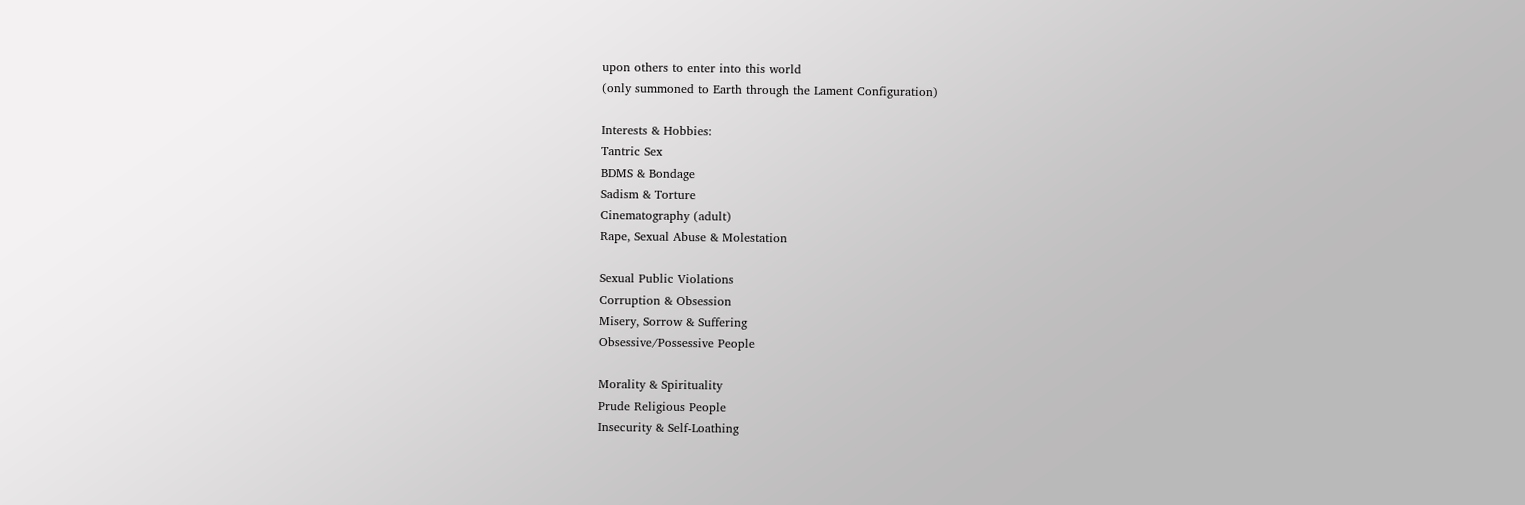upon others to enter into this world
(only summoned to Earth through the Lament Configuration)

Interests & Hobbies:
Tantric Sex
BDMS & Bondage
Sadism & Torture
Cinematography (adult)
Rape, Sexual Abuse & Molestation

Sexual Public Violations
Corruption & Obsession
Misery, Sorrow & Suffering
Obsessive/Possessive People

Morality & Spirituality
Prude Religious People
Insecurity & Self-Loathing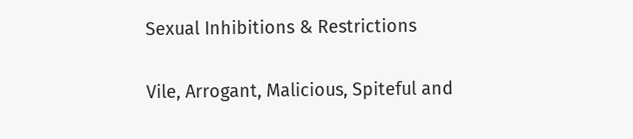Sexual Inhibitions & Restrictions

Vile, Arrogant, Malicious, Spiteful and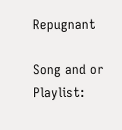Repugnant

Song and or Playlist: